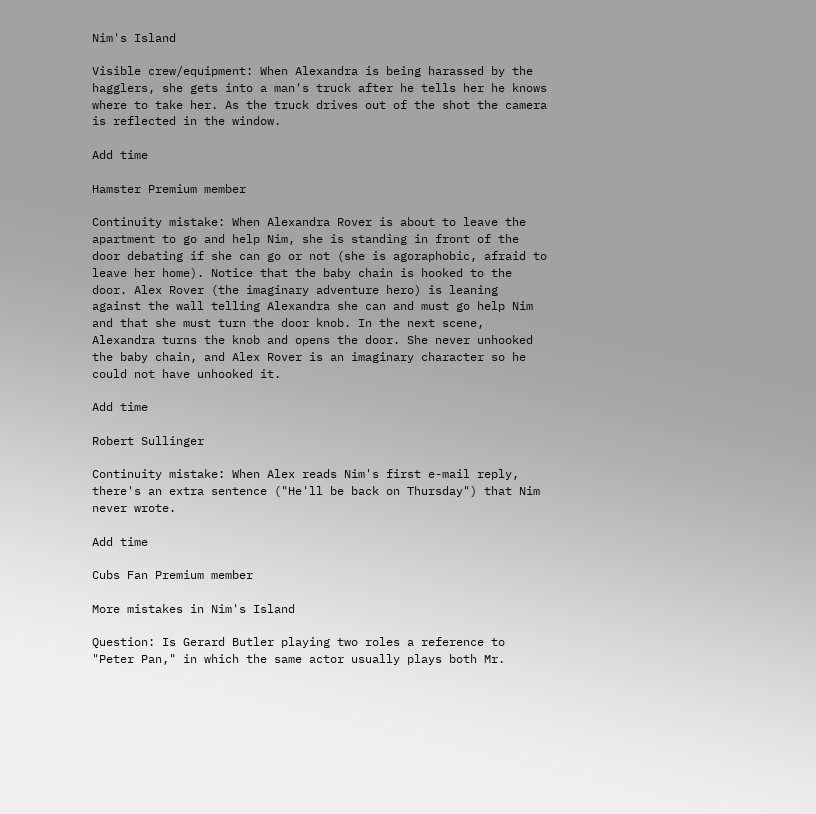Nim's Island

Visible crew/equipment: When Alexandra is being harassed by the hagglers, she gets into a man's truck after he tells her he knows where to take her. As the truck drives out of the shot the camera is reflected in the window.

Add time

Hamster Premium member

Continuity mistake: When Alexandra Rover is about to leave the apartment to go and help Nim, she is standing in front of the door debating if she can go or not (she is agoraphobic, afraid to leave her home). Notice that the baby chain is hooked to the door. Alex Rover (the imaginary adventure hero) is leaning against the wall telling Alexandra she can and must go help Nim and that she must turn the door knob. In the next scene, Alexandra turns the knob and opens the door. She never unhooked the baby chain, and Alex Rover is an imaginary character so he could not have unhooked it.

Add time

Robert Sullinger

Continuity mistake: When Alex reads Nim's first e-mail reply, there's an extra sentence ("He'll be back on Thursday") that Nim never wrote.

Add time

Cubs Fan Premium member

More mistakes in Nim's Island

Question: Is Gerard Butler playing two roles a reference to "Peter Pan," in which the same actor usually plays both Mr.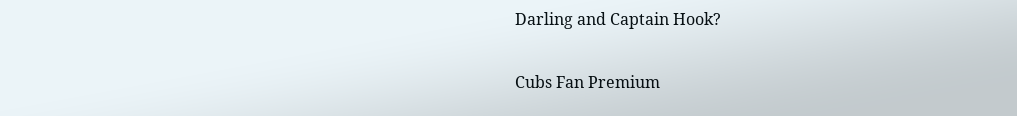Darling and Captain Hook?

Cubs Fan Premium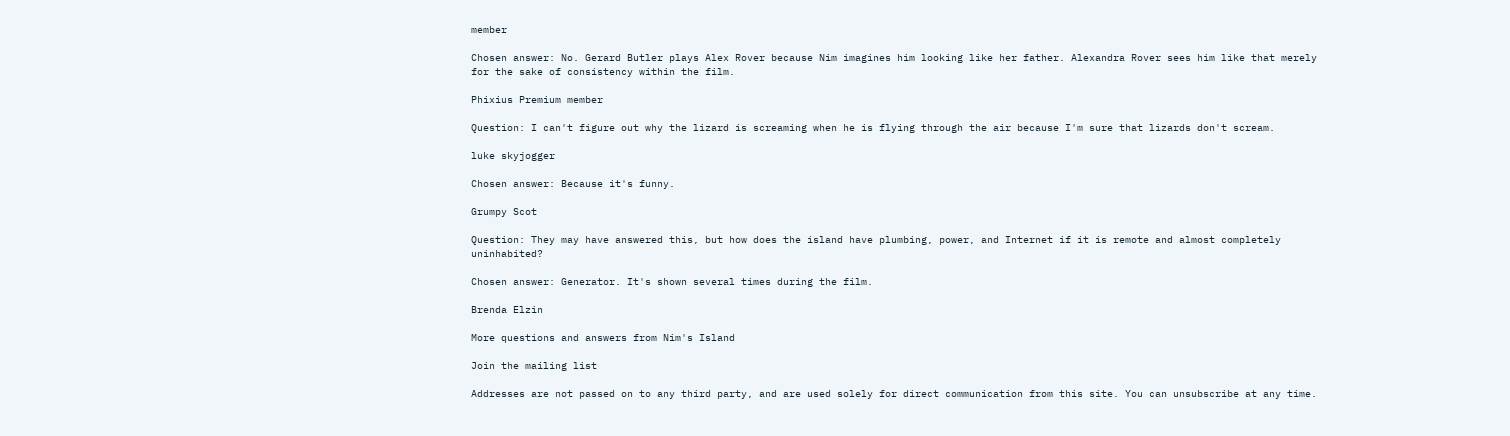member

Chosen answer: No. Gerard Butler plays Alex Rover because Nim imagines him looking like her father. Alexandra Rover sees him like that merely for the sake of consistency within the film.

Phixius Premium member

Question: I can't figure out why the lizard is screaming when he is flying through the air because I'm sure that lizards don't scream.

luke skyjogger

Chosen answer: Because it's funny.

Grumpy Scot

Question: They may have answered this, but how does the island have plumbing, power, and Internet if it is remote and almost completely uninhabited?

Chosen answer: Generator. It's shown several times during the film.

Brenda Elzin

More questions and answers from Nim's Island

Join the mailing list

Addresses are not passed on to any third party, and are used solely for direct communication from this site. You can unsubscribe at any time.